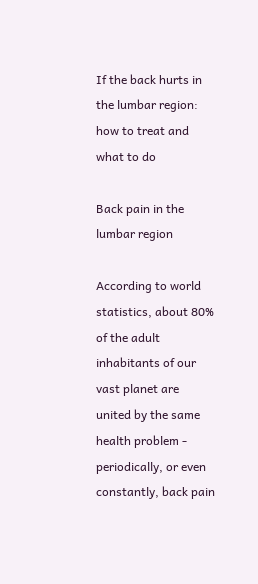If the back hurts in the lumbar region: how to treat and what to do

Back pain in the lumbar region

According to world statistics, about 80% of the adult inhabitants of our vast planet are united by the same health problem - periodically, or even constantly, back pain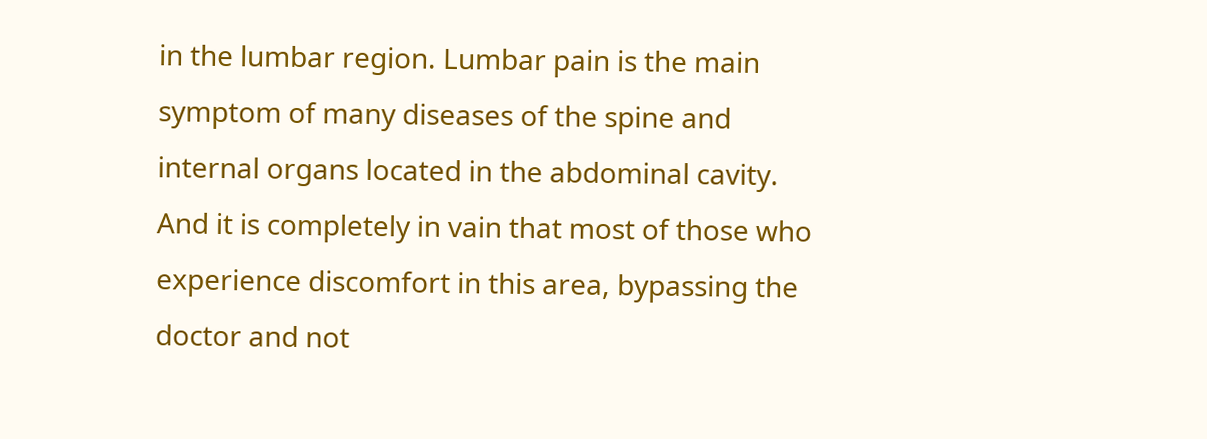in the lumbar region. Lumbar pain is the main symptom of many diseases of the spine and internal organs located in the abdominal cavity. And it is completely in vain that most of those who experience discomfort in this area, bypassing the doctor and not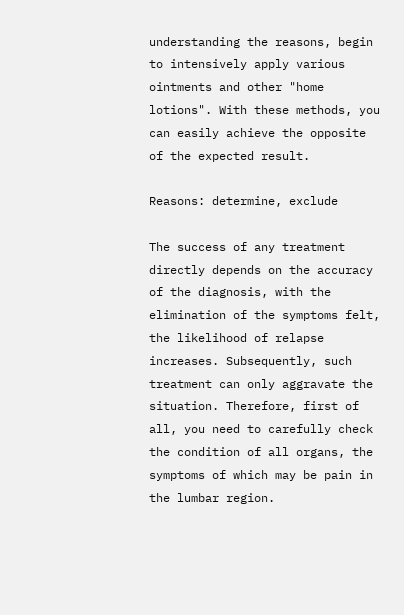understanding the reasons, begin to intensively apply various ointments and other "home lotions". With these methods, you can easily achieve the opposite of the expected result.

Reasons: determine, exclude

The success of any treatment directly depends on the accuracy of the diagnosis, with the elimination of the symptoms felt, the likelihood of relapse increases. Subsequently, such treatment can only aggravate the situation. Therefore, first of all, you need to carefully check the condition of all organs, the symptoms of which may be pain in the lumbar region.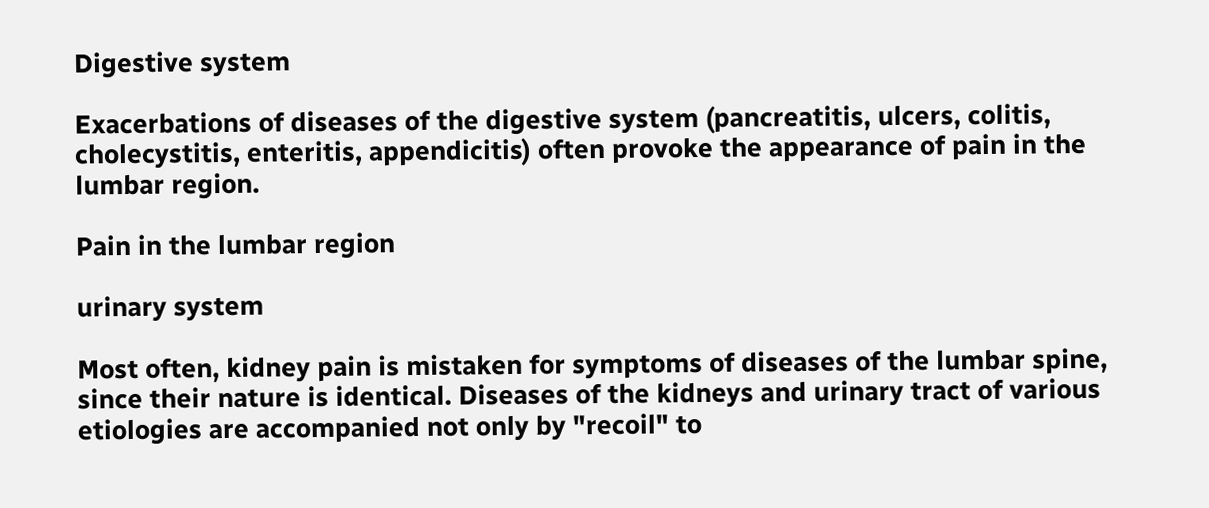Digestive system

Exacerbations of diseases of the digestive system (pancreatitis, ulcers, colitis, cholecystitis, enteritis, appendicitis) often provoke the appearance of pain in the lumbar region.

Pain in the lumbar region

urinary system

Most often, kidney pain is mistaken for symptoms of diseases of the lumbar spine, since their nature is identical. Diseases of the kidneys and urinary tract of various etiologies are accompanied not only by "recoil" to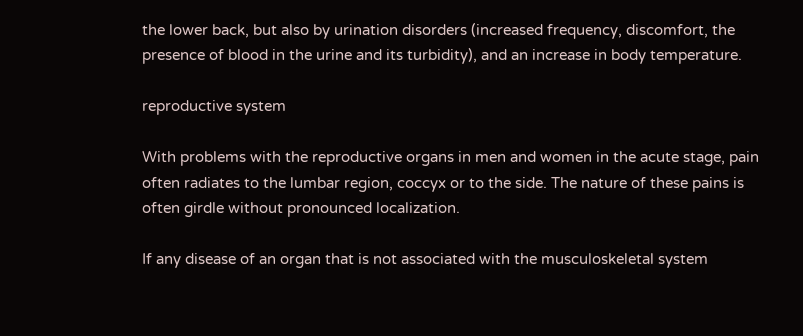the lower back, but also by urination disorders (increased frequency, discomfort, the presence of blood in the urine and its turbidity), and an increase in body temperature.

reproductive system

With problems with the reproductive organs in men and women in the acute stage, pain often radiates to the lumbar region, coccyx or to the side. The nature of these pains is often girdle without pronounced localization.

If any disease of an organ that is not associated with the musculoskeletal system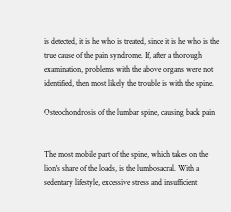is detected, it is he who is treated, since it is he who is the true cause of the pain syndrome. If, after a thorough examination, problems with the above organs were not identified, then most likely the trouble is with the spine.

Osteochondrosis of the lumbar spine, causing back pain


The most mobile part of the spine, which takes on the lion's share of the loads, is the lumbosacral. With a sedentary lifestyle, excessive stress and insufficient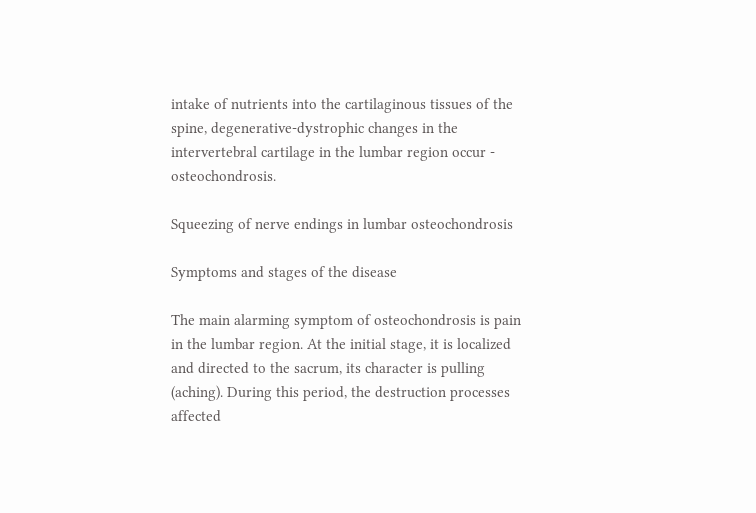intake of nutrients into the cartilaginous tissues of the spine, degenerative-dystrophic changes in the intervertebral cartilage in the lumbar region occur - osteochondrosis.

Squeezing of nerve endings in lumbar osteochondrosis

Symptoms and stages of the disease

The main alarming symptom of osteochondrosis is pain in the lumbar region. At the initial stage, it is localized and directed to the sacrum, its character is pulling (aching). During this period, the destruction processes affected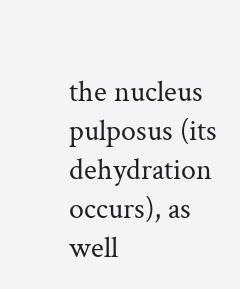the nucleus pulposus (its dehydration occurs), as well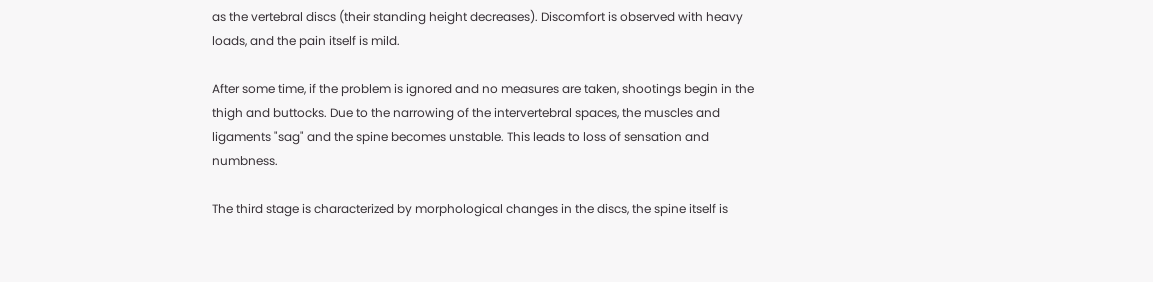as the vertebral discs (their standing height decreases). Discomfort is observed with heavy loads, and the pain itself is mild.

After some time, if the problem is ignored and no measures are taken, shootings begin in the thigh and buttocks. Due to the narrowing of the intervertebral spaces, the muscles and ligaments "sag" and the spine becomes unstable. This leads to loss of sensation and numbness.

The third stage is characterized by morphological changes in the discs, the spine itself is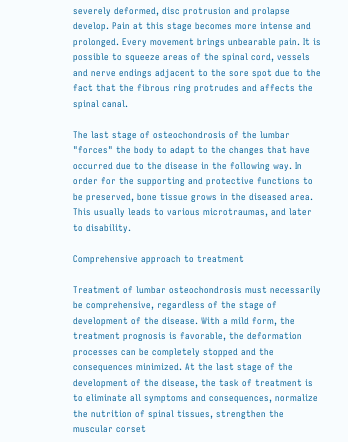severely deformed, disc protrusion and prolapse develop. Pain at this stage becomes more intense and prolonged. Every movement brings unbearable pain. It is possible to squeeze areas of the spinal cord, vessels and nerve endings adjacent to the sore spot due to the fact that the fibrous ring protrudes and affects the spinal canal.

The last stage of osteochondrosis of the lumbar "forces" the body to adapt to the changes that have occurred due to the disease in the following way. In order for the supporting and protective functions to be preserved, bone tissue grows in the diseased area. This usually leads to various microtraumas, and later to disability.

Comprehensive approach to treatment

Treatment of lumbar osteochondrosis must necessarily be comprehensive, regardless of the stage of development of the disease. With a mild form, the treatment prognosis is favorable, the deformation processes can be completely stopped and the consequences minimized. At the last stage of the development of the disease, the task of treatment is to eliminate all symptoms and consequences, normalize the nutrition of spinal tissues, strengthen the muscular corset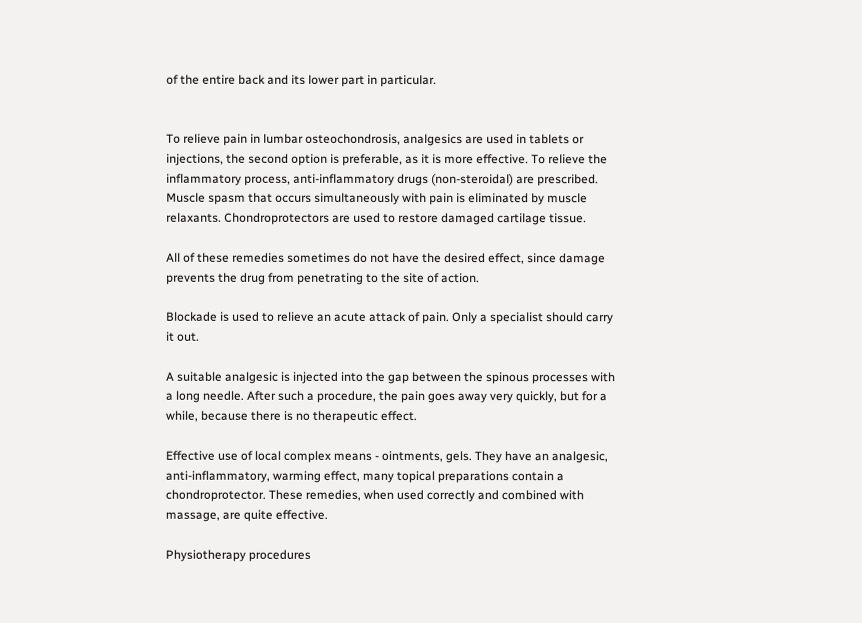of the entire back and its lower part in particular.


To relieve pain in lumbar osteochondrosis, analgesics are used in tablets or injections, the second option is preferable, as it is more effective. To relieve the inflammatory process, anti-inflammatory drugs (non-steroidal) are prescribed. Muscle spasm that occurs simultaneously with pain is eliminated by muscle relaxants. Chondroprotectors are used to restore damaged cartilage tissue.

All of these remedies sometimes do not have the desired effect, since damage prevents the drug from penetrating to the site of action.

Blockade is used to relieve an acute attack of pain. Only a specialist should carry it out.

A suitable analgesic is injected into the gap between the spinous processes with a long needle. After such a procedure, the pain goes away very quickly, but for a while, because there is no therapeutic effect.

Effective use of local complex means - ointments, gels. They have an analgesic, anti-inflammatory, warming effect, many topical preparations contain a chondroprotector. These remedies, when used correctly and combined with massage, are quite effective.

Physiotherapy procedures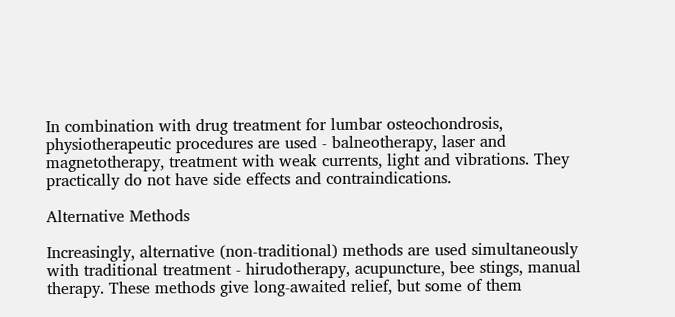In combination with drug treatment for lumbar osteochondrosis, physiotherapeutic procedures are used - balneotherapy, laser and magnetotherapy, treatment with weak currents, light and vibrations. They practically do not have side effects and contraindications.

Alternative Methods

Increasingly, alternative (non-traditional) methods are used simultaneously with traditional treatment - hirudotherapy, acupuncture, bee stings, manual therapy. These methods give long-awaited relief, but some of them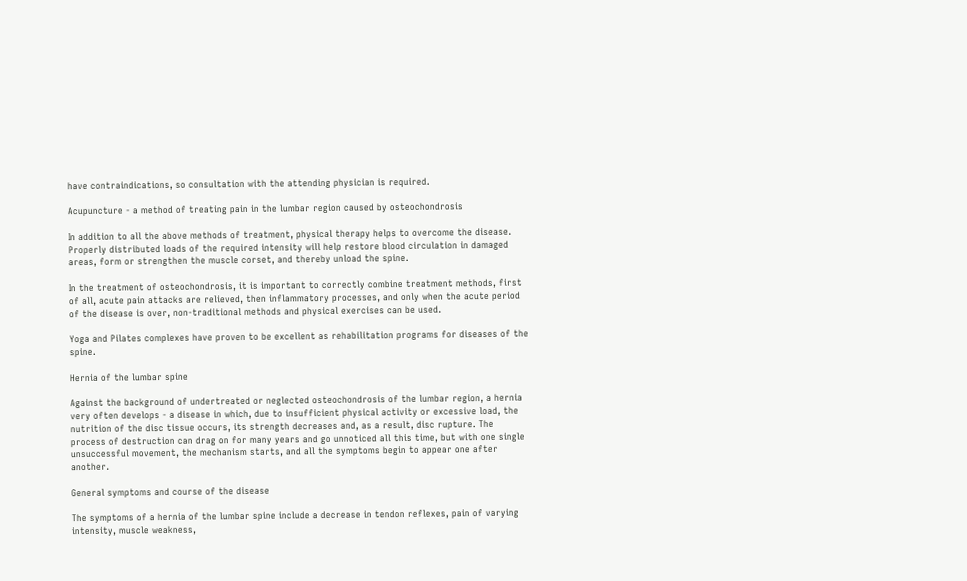have contraindications, so consultation with the attending physician is required.

Acupuncture - a method of treating pain in the lumbar region caused by osteochondrosis

In addition to all the above methods of treatment, physical therapy helps to overcome the disease. Properly distributed loads of the required intensity will help restore blood circulation in damaged areas, form or strengthen the muscle corset, and thereby unload the spine.

In the treatment of osteochondrosis, it is important to correctly combine treatment methods, first of all, acute pain attacks are relieved, then inflammatory processes, and only when the acute period of the disease is over, non-traditional methods and physical exercises can be used.

Yoga and Pilates complexes have proven to be excellent as rehabilitation programs for diseases of the spine.

Hernia of the lumbar spine

Against the background of undertreated or neglected osteochondrosis of the lumbar region, a hernia very often develops - a disease in which, due to insufficient physical activity or excessive load, the nutrition of the disc tissue occurs, its strength decreases and, as a result, disc rupture. The process of destruction can drag on for many years and go unnoticed all this time, but with one single unsuccessful movement, the mechanism starts, and all the symptoms begin to appear one after another.

General symptoms and course of the disease

The symptoms of a hernia of the lumbar spine include a decrease in tendon reflexes, pain of varying intensity, muscle weakness,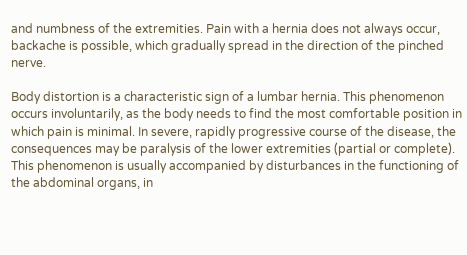and numbness of the extremities. Pain with a hernia does not always occur, backache is possible, which gradually spread in the direction of the pinched nerve.

Body distortion is a characteristic sign of a lumbar hernia. This phenomenon occurs involuntarily, as the body needs to find the most comfortable position in which pain is minimal. In severe, rapidly progressive course of the disease, the consequences may be paralysis of the lower extremities (partial or complete). This phenomenon is usually accompanied by disturbances in the functioning of the abdominal organs, in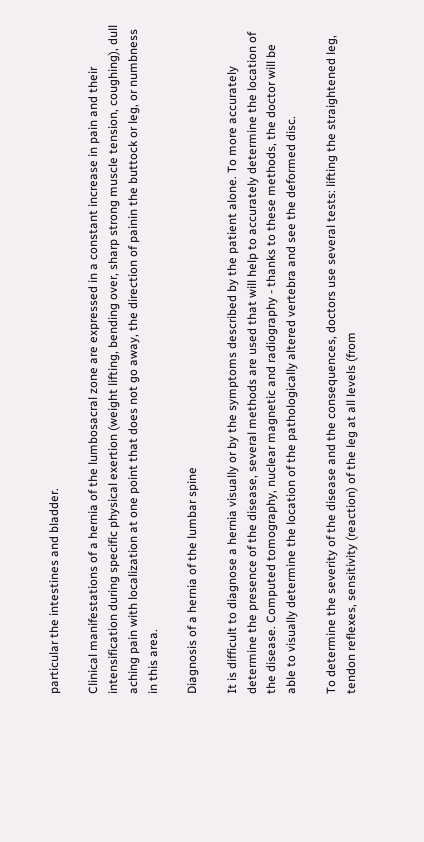particular the intestines and bladder.

Clinical manifestations of a hernia of the lumbosacral zone are expressed in a constant increase in pain and their intensification during specific physical exertion (weight lifting, bending over, sharp strong muscle tension, coughing), dull aching pain with localization at one point that does not go away, the direction of painin the buttock or leg, or numbness in this area.

Diagnosis of a hernia of the lumbar spine

It is difficult to diagnose a hernia visually or by the symptoms described by the patient alone. To more accurately determine the presence of the disease, several methods are used that will help to accurately determine the location of the disease. Computed tomography, nuclear magnetic and radiography - thanks to these methods, the doctor will be able to visually determine the location of the pathologically altered vertebra and see the deformed disc.

To determine the severity of the disease and the consequences, doctors use several tests: lifting the straightened leg, tendon reflexes, sensitivity (reaction) of the leg at all levels (from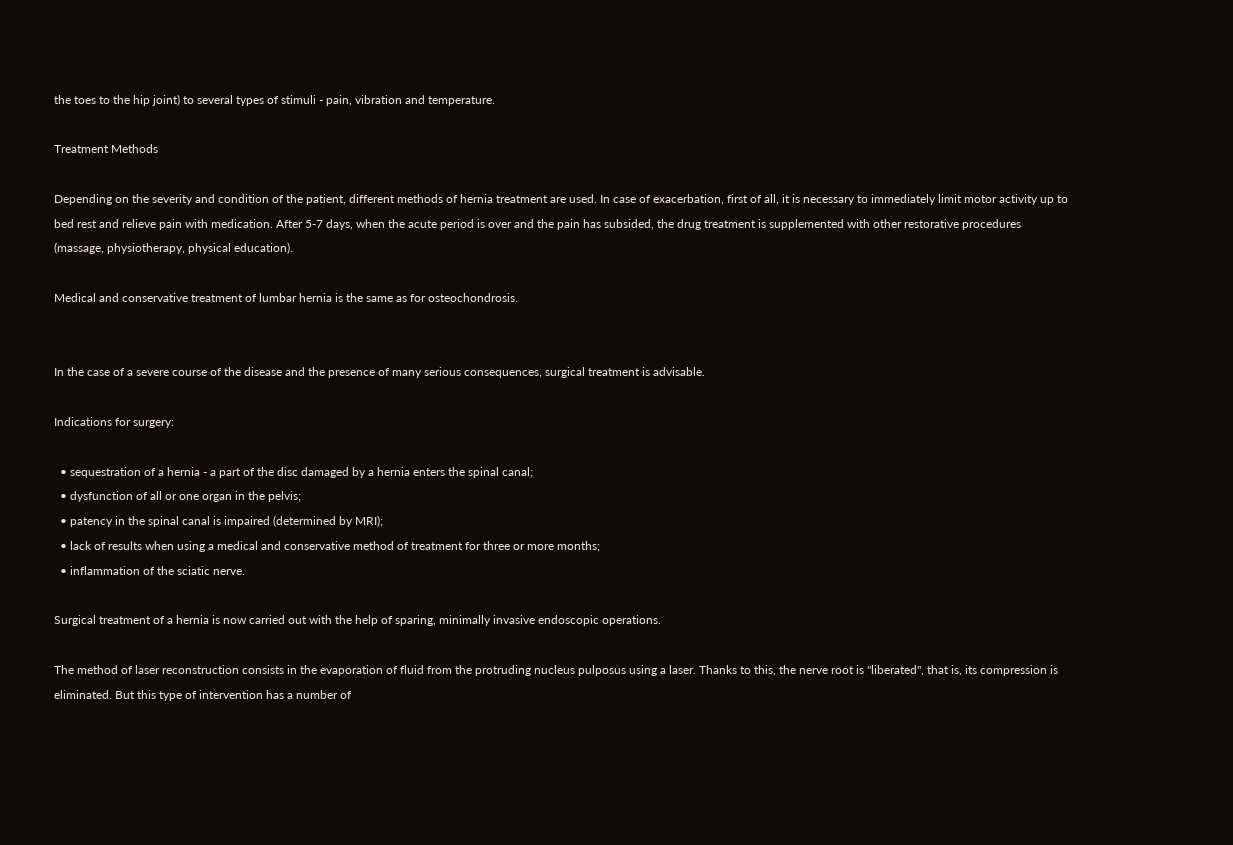the toes to the hip joint) to several types of stimuli - pain, vibration and temperature.

Treatment Methods

Depending on the severity and condition of the patient, different methods of hernia treatment are used. In case of exacerbation, first of all, it is necessary to immediately limit motor activity up to bed rest and relieve pain with medication. After 5-7 days, when the acute period is over and the pain has subsided, the drug treatment is supplemented with other restorative procedures (massage, physiotherapy, physical education).

Medical and conservative treatment of lumbar hernia is the same as for osteochondrosis.


In the case of a severe course of the disease and the presence of many serious consequences, surgical treatment is advisable.

Indications for surgery:

  • sequestration of a hernia - a part of the disc damaged by a hernia enters the spinal canal;
  • dysfunction of all or one organ in the pelvis;
  • patency in the spinal canal is impaired (determined by MRI);
  • lack of results when using a medical and conservative method of treatment for three or more months;
  • inflammation of the sciatic nerve.

Surgical treatment of a hernia is now carried out with the help of sparing, minimally invasive endoscopic operations.

The method of laser reconstruction consists in the evaporation of fluid from the protruding nucleus pulposus using a laser. Thanks to this, the nerve root is "liberated", that is, its compression is eliminated. But this type of intervention has a number of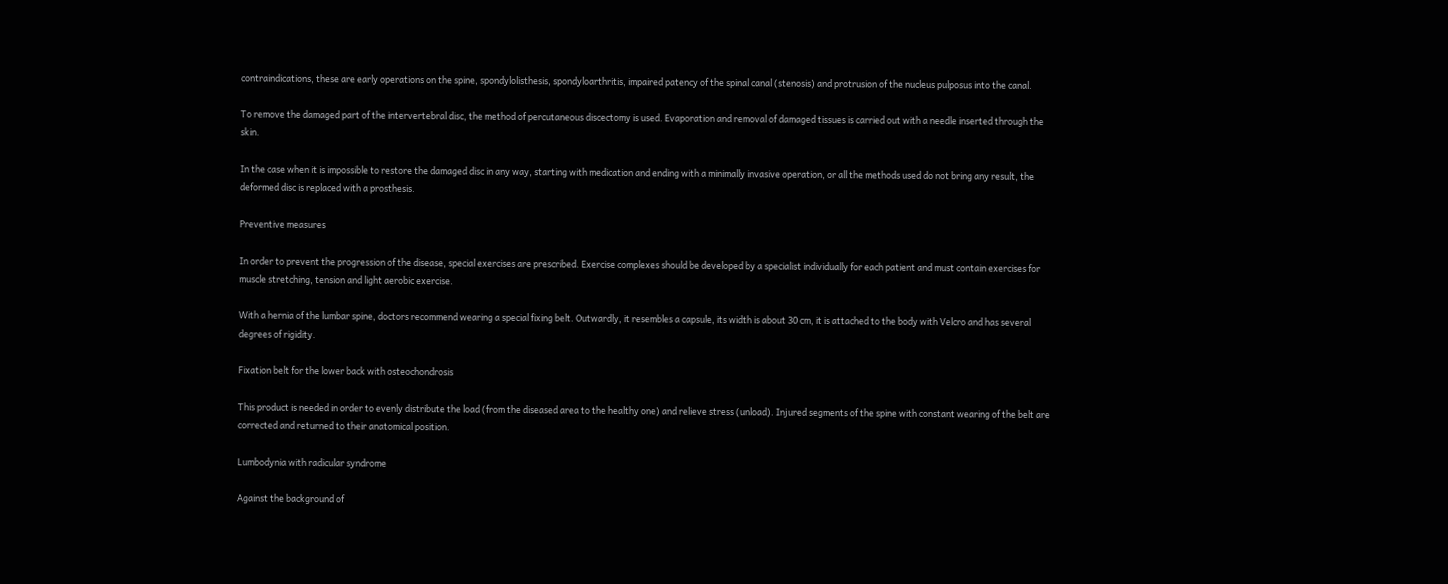contraindications, these are early operations on the spine, spondylolisthesis, spondyloarthritis, impaired patency of the spinal canal (stenosis) and protrusion of the nucleus pulposus into the canal.

To remove the damaged part of the intervertebral disc, the method of percutaneous discectomy is used. Evaporation and removal of damaged tissues is carried out with a needle inserted through the skin.

In the case when it is impossible to restore the damaged disc in any way, starting with medication and ending with a minimally invasive operation, or all the methods used do not bring any result, the deformed disc is replaced with a prosthesis.

Preventive measures

In order to prevent the progression of the disease, special exercises are prescribed. Exercise complexes should be developed by a specialist individually for each patient and must contain exercises for muscle stretching, tension and light aerobic exercise.

With a hernia of the lumbar spine, doctors recommend wearing a special fixing belt. Outwardly, it resembles a capsule, its width is about 30 cm, it is attached to the body with Velcro and has several degrees of rigidity.

Fixation belt for the lower back with osteochondrosis

This product is needed in order to evenly distribute the load (from the diseased area to the healthy one) and relieve stress (unload). Injured segments of the spine with constant wearing of the belt are corrected and returned to their anatomical position.

Lumbodynia with radicular syndrome

Against the background of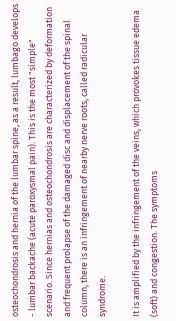osteochondrosis and hernia of the lumbar spine, as a result, lumbago develops - lumbar backache (acute paroxysmal pain). This is the most "simple" scenario. Since hernias and osteochondrosis are characterized by deformation and frequent prolapse of the damaged disc and displacement of the spinal column, there is an infringement of nearby nerve roots, called radicular syndrome.

It is amplified by the infringement of the veins, which provokes tissue edema (soft) and congestion. The symptoms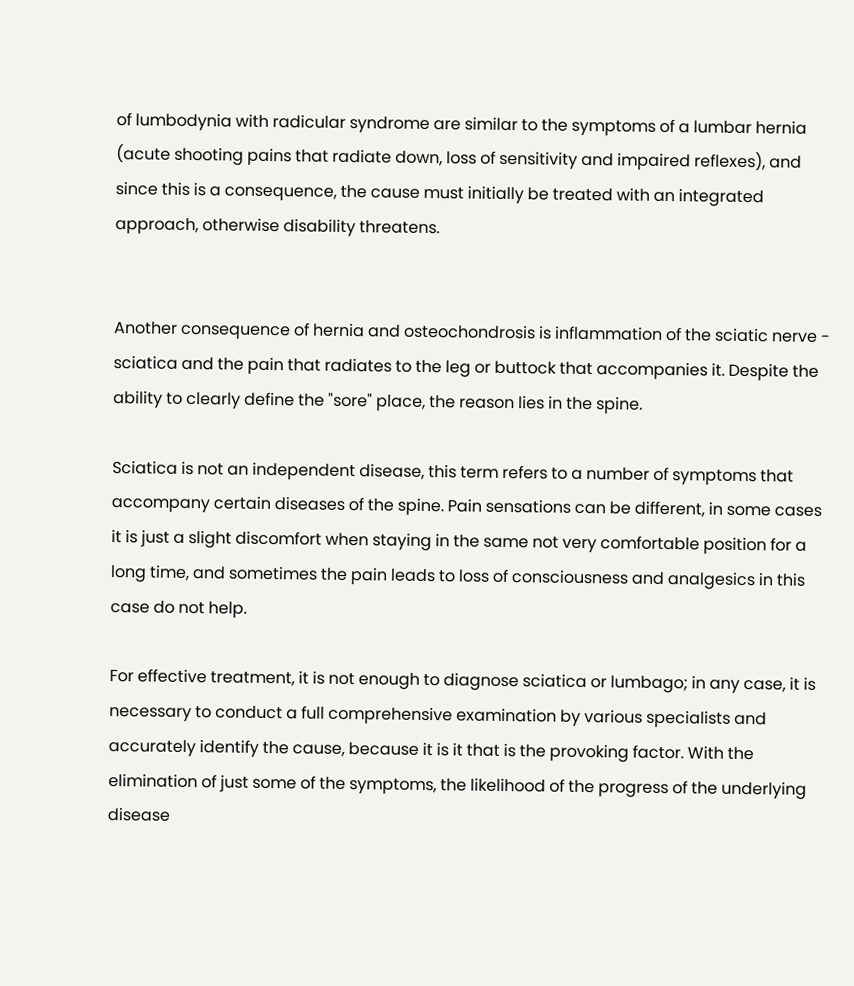of lumbodynia with radicular syndrome are similar to the symptoms of a lumbar hernia (acute shooting pains that radiate down, loss of sensitivity and impaired reflexes), and since this is a consequence, the cause must initially be treated with an integrated approach, otherwise disability threatens.


Another consequence of hernia and osteochondrosis is inflammation of the sciatic nerve - sciatica and the pain that radiates to the leg or buttock that accompanies it. Despite the ability to clearly define the "sore" place, the reason lies in the spine.

Sciatica is not an independent disease, this term refers to a number of symptoms that accompany certain diseases of the spine. Pain sensations can be different, in some cases it is just a slight discomfort when staying in the same not very comfortable position for a long time, and sometimes the pain leads to loss of consciousness and analgesics in this case do not help.

For effective treatment, it is not enough to diagnose sciatica or lumbago; in any case, it is necessary to conduct a full comprehensive examination by various specialists and accurately identify the cause, because it is it that is the provoking factor. With the elimination of just some of the symptoms, the likelihood of the progress of the underlying disease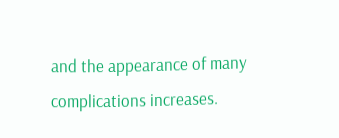and the appearance of many complications increases.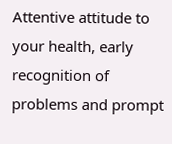Attentive attitude to your health, early recognition of problems and prompt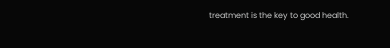treatment is the key to good health.